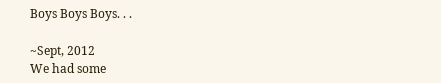Boys Boys Boys. . .

~Sept, 2012
We had some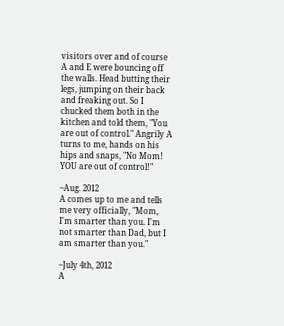visitors over and of course A and E were bouncing off the walls. Head butting their legs, jumping on their back and freaking out. So I chucked them both in the kitchen and told them, "You are out of control." Angrily A turns to me, hands on his hips and snaps, "No Mom! YOU are out of control!"

~Aug. 2012
A comes up to me and tells me very officially, "Mom, I'm smarter than you. I'm not smarter than Dad, but I am smarter than you."

~July 4th, 2012
A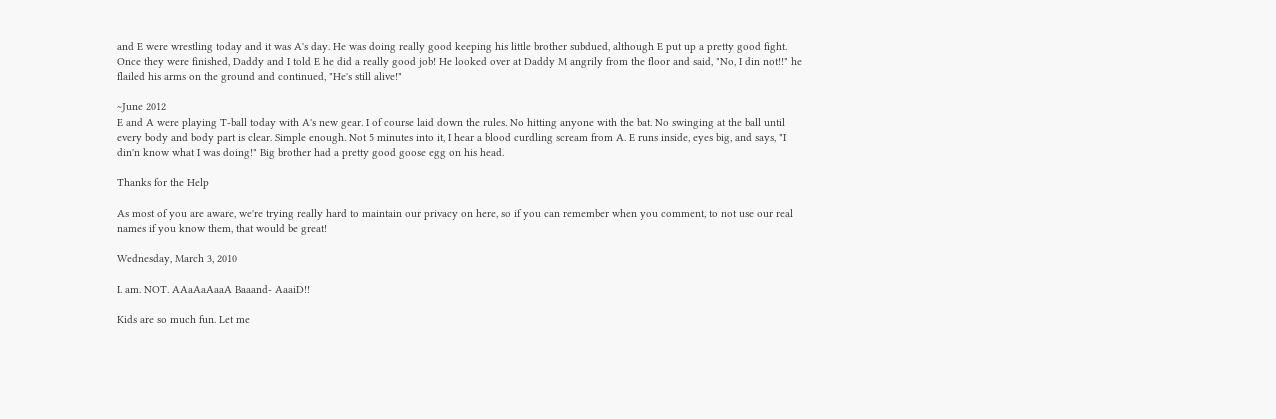and E were wrestling today and it was A's day. He was doing really good keeping his little brother subdued, although E put up a pretty good fight. Once they were finished, Daddy and I told E he did a really good job! He looked over at Daddy M angrily from the floor and said, "No, I din not!!" he flailed his arms on the ground and continued, "He's still alive!"

~June 2012
E and A were playing T-ball today with A's new gear. I of course laid down the rules. No hitting anyone with the bat. No swinging at the ball until every body and body part is clear. Simple enough. Not 5 minutes into it, I hear a blood curdling scream from A. E runs inside, eyes big, and says, "I din'n know what I was doing!" Big brother had a pretty good goose egg on his head.

Thanks for the Help

As most of you are aware, we're trying really hard to maintain our privacy on here, so if you can remember when you comment, to not use our real names if you know them, that would be great!

Wednesday, March 3, 2010

I. am. NOT. AAaAaAaaA Baaand- AaaiD!!

Kids are so much fun. Let me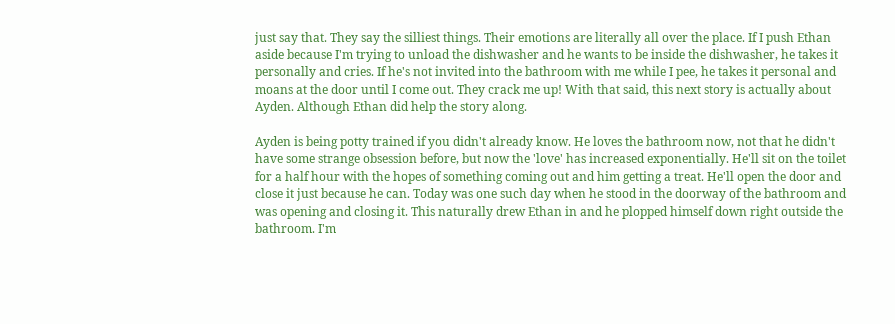just say that. They say the silliest things. Their emotions are literally all over the place. If I push Ethan aside because I'm trying to unload the dishwasher and he wants to be inside the dishwasher, he takes it personally and cries. If he's not invited into the bathroom with me while I pee, he takes it personal and moans at the door until I come out. They crack me up! With that said, this next story is actually about Ayden. Although Ethan did help the story along.

Ayden is being potty trained if you didn't already know. He loves the bathroom now, not that he didn't have some strange obsession before, but now the 'love' has increased exponentially. He'll sit on the toilet for a half hour with the hopes of something coming out and him getting a treat. He'll open the door and close it just because he can. Today was one such day when he stood in the doorway of the bathroom and was opening and closing it. This naturally drew Ethan in and he plopped himself down right outside the bathroom. I'm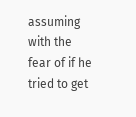assuming with the fear of if he tried to get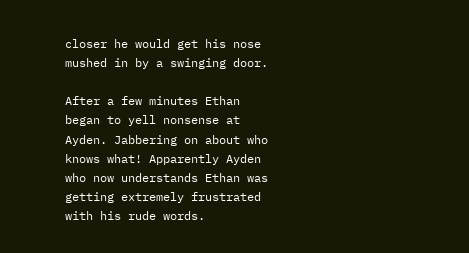closer he would get his nose mushed in by a swinging door.

After a few minutes Ethan began to yell nonsense at Ayden. Jabbering on about who knows what! Apparently Ayden who now understands Ethan was getting extremely frustrated with his rude words.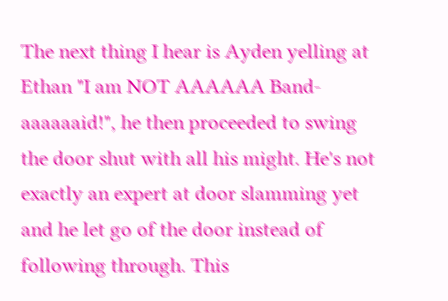The next thing I hear is Ayden yelling at Ethan "I am NOT AAAAAA Band-aaaaaaid!", he then proceeded to swing the door shut with all his might. He's not exactly an expert at door slamming yet and he let go of the door instead of following through. This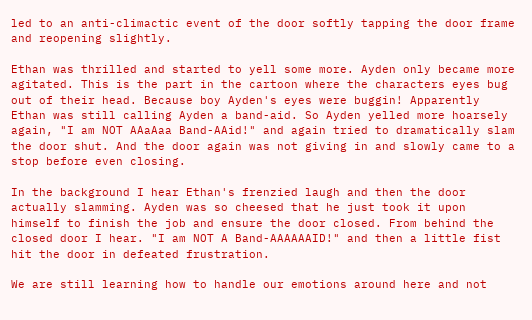led to an anti-climactic event of the door softly tapping the door frame and reopening slightly.

Ethan was thrilled and started to yell some more. Ayden only became more agitated. This is the part in the cartoon where the characters eyes bug out of their head. Because boy Ayden's eyes were buggin! Apparently Ethan was still calling Ayden a band-aid. So Ayden yelled more hoarsely again, "I am NOT AAaAaa Band-AAid!" and again tried to dramatically slam the door shut. And the door again was not giving in and slowly came to a stop before even closing.

In the background I hear Ethan's frenzied laugh and then the door actually slamming. Ayden was so cheesed that he just took it upon himself to finish the job and ensure the door closed. From behind the closed door I hear. "I am NOT A Band-AAAAAAID!" and then a little fist hit the door in defeated frustration.

We are still learning how to handle our emotions around here and not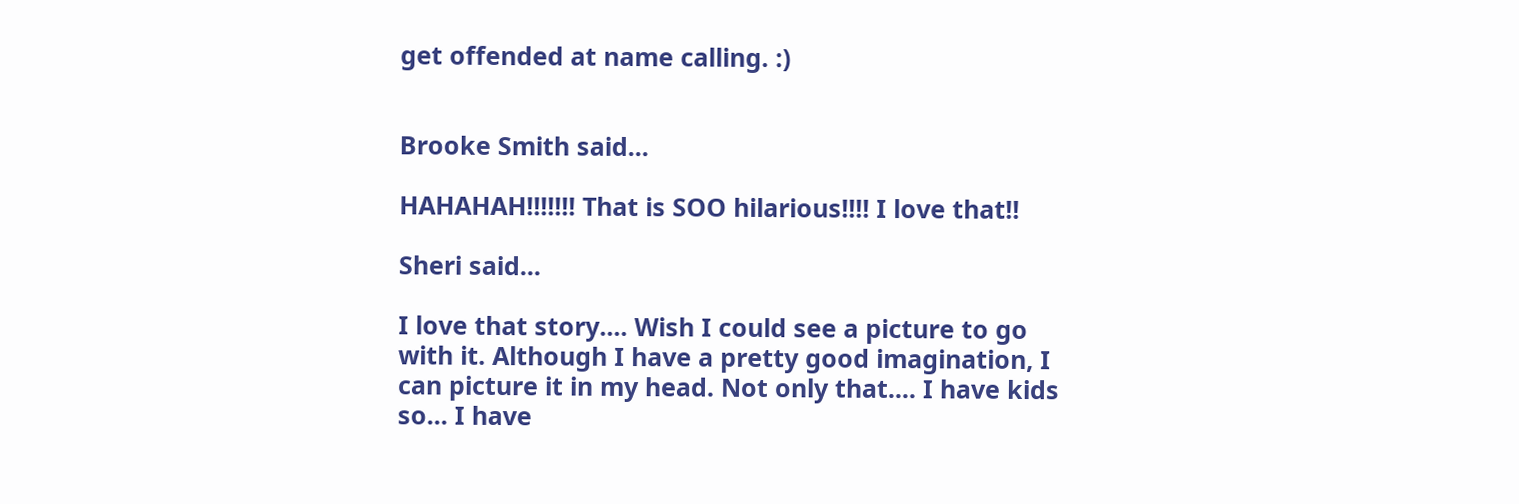get offended at name calling. :)


Brooke Smith said...

HAHAHAH!!!!!!! That is SOO hilarious!!!! I love that!!

Sheri said...

I love that story.... Wish I could see a picture to go with it. Although I have a pretty good imagination, I can picture it in my head. Not only that.... I have kids so... I have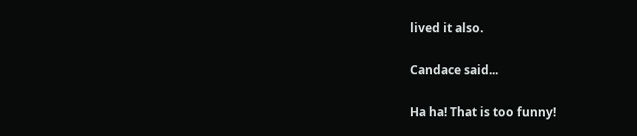lived it also.

Candace said...

Ha ha! That is too funny!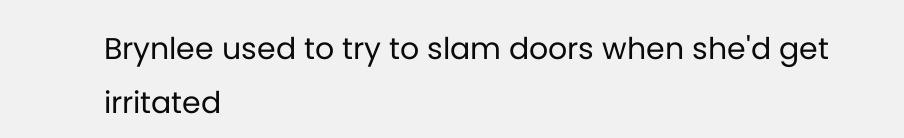Brynlee used to try to slam doors when she'd get irritated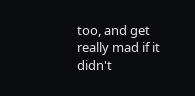too, and get really mad if it didn't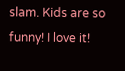slam. Kids are so funny! I love it!